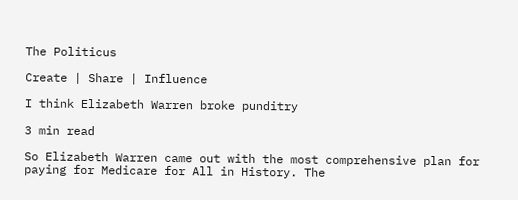The Politicus

Create | Share | Influence

I think Elizabeth Warren broke punditry

3 min read

So Elizabeth Warren came out with the most comprehensive plan for paying for Medicare for All in History. The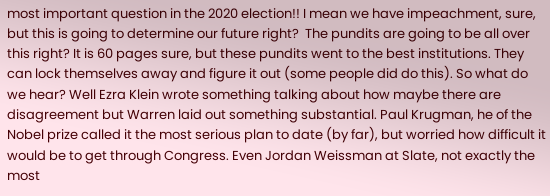most important question in the 2020 election!! I mean we have impeachment, sure, but this is going to determine our future right?  The pundits are going to be all over this right? It is 60 pages sure, but these pundits went to the best institutions. They can lock themselves away and figure it out (some people did do this). So what do we hear? Well Ezra Klein wrote something talking about how maybe there are disagreement but Warren laid out something substantial. Paul Krugman, he of the Nobel prize called it the most serious plan to date (by far), but worried how difficult it would be to get through Congress. Even Jordan Weissman at Slate, not exactly the most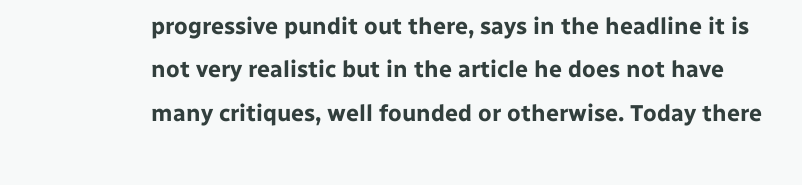progressive pundit out there, says in the headline it is not very realistic but in the article he does not have many critiques, well founded or otherwise. Today there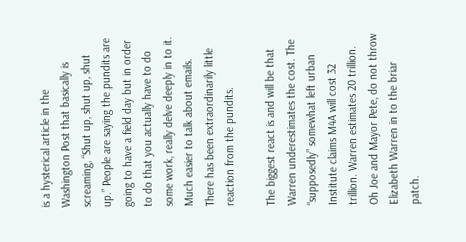is a hysterical article in the Washington Post that basically is screaming, “Shut up, shut up, shut up.” People are saying the pundits are going to have a field day but in order to do that you actually have to do some work, really delve deeply in to it. Much easier to talk about emails. There has been extraordinarily little reaction from the pundits.

The biggest react is and will be that Warren underestimates the cost. The “supposedly” somewhat left urban Institute claims M4A will cost 32 trillion. Warren estimates 20 trillion. Oh Joe and Mayor Pete, do not throw Elizabeth Warren in to the briar patch.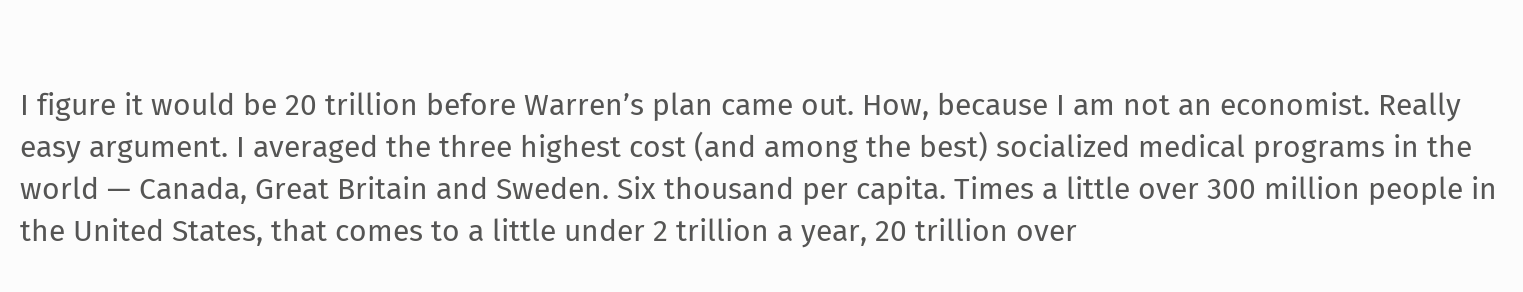I figure it would be 20 trillion before Warren’s plan came out. How, because I am not an economist. Really easy argument. I averaged the three highest cost (and among the best) socialized medical programs in the world — Canada, Great Britain and Sweden. Six thousand per capita. Times a little over 300 million people in the United States, that comes to a little under 2 trillion a year, 20 trillion over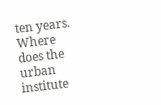ten years. Where does the urban institute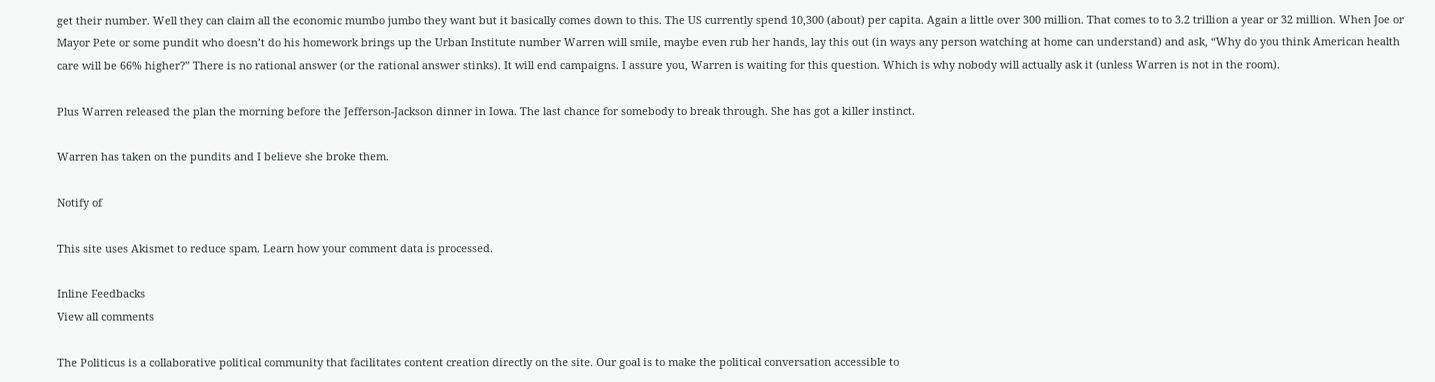get their number. Well they can claim all the economic mumbo jumbo they want but it basically comes down to this. The US currently spend 10,300 (about) per capita. Again a little over 300 million. That comes to to 3.2 trillion a year or 32 million. When Joe or Mayor Pete or some pundit who doesn’t do his homework brings up the Urban Institute number Warren will smile, maybe even rub her hands, lay this out (in ways any person watching at home can understand) and ask, “Why do you think American health care will be 66% higher?” There is no rational answer (or the rational answer stinks). It will end campaigns. I assure you, Warren is waiting for this question. Which is why nobody will actually ask it (unless Warren is not in the room).

Plus Warren released the plan the morning before the Jefferson-Jackson dinner in Iowa. The last chance for somebody to break through. She has got a killer instinct.

Warren has taken on the pundits and I believe she broke them.

Notify of

This site uses Akismet to reduce spam. Learn how your comment data is processed.

Inline Feedbacks
View all comments

The Politicus is a collaborative political community that facilitates content creation directly on the site. Our goal is to make the political conversation accessible to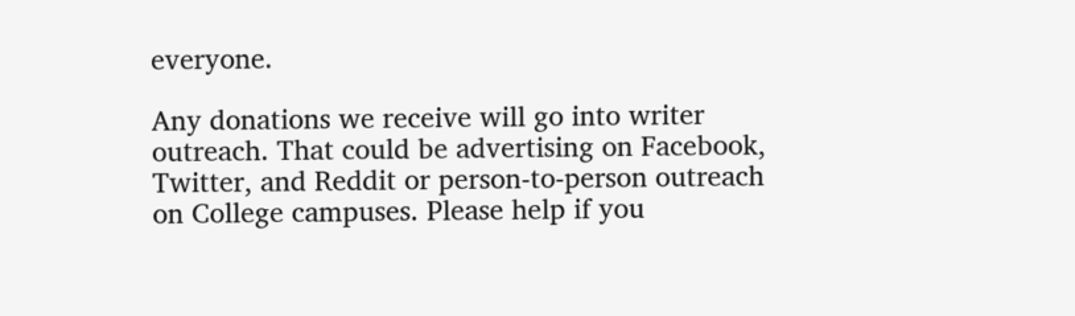everyone.

Any donations we receive will go into writer outreach. That could be advertising on Facebook, Twitter, and Reddit or person-to-person outreach on College campuses. Please help if you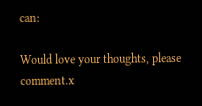can:

Would love your thoughts, please comment.x